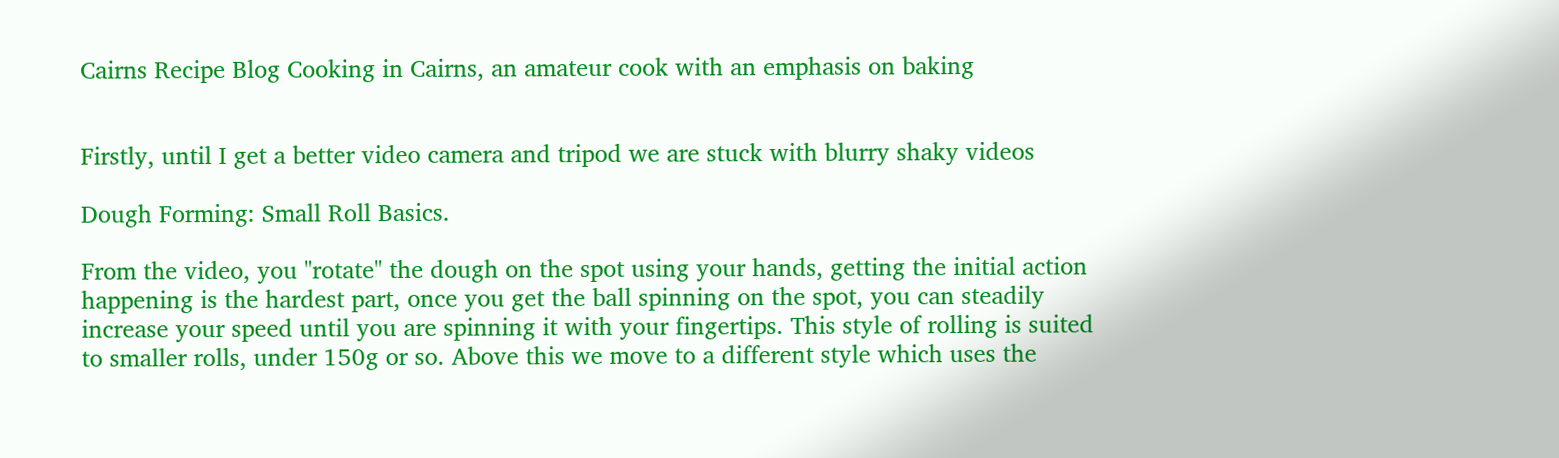Cairns Recipe Blog Cooking in Cairns, an amateur cook with an emphasis on baking


Firstly, until I get a better video camera and tripod we are stuck with blurry shaky videos

Dough Forming: Small Roll Basics.

From the video, you "rotate" the dough on the spot using your hands, getting the initial action happening is the hardest part, once you get the ball spinning on the spot, you can steadily increase your speed until you are spinning it with your fingertips. This style of rolling is suited to smaller rolls, under 150g or so. Above this we move to a different style which uses the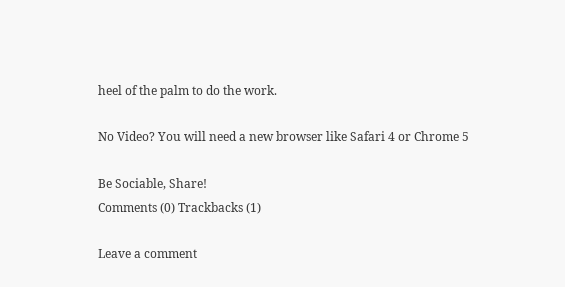heel of the palm to do the work.

No Video? You will need a new browser like Safari 4 or Chrome 5

Be Sociable, Share!
Comments (0) Trackbacks (1)

Leave a comment